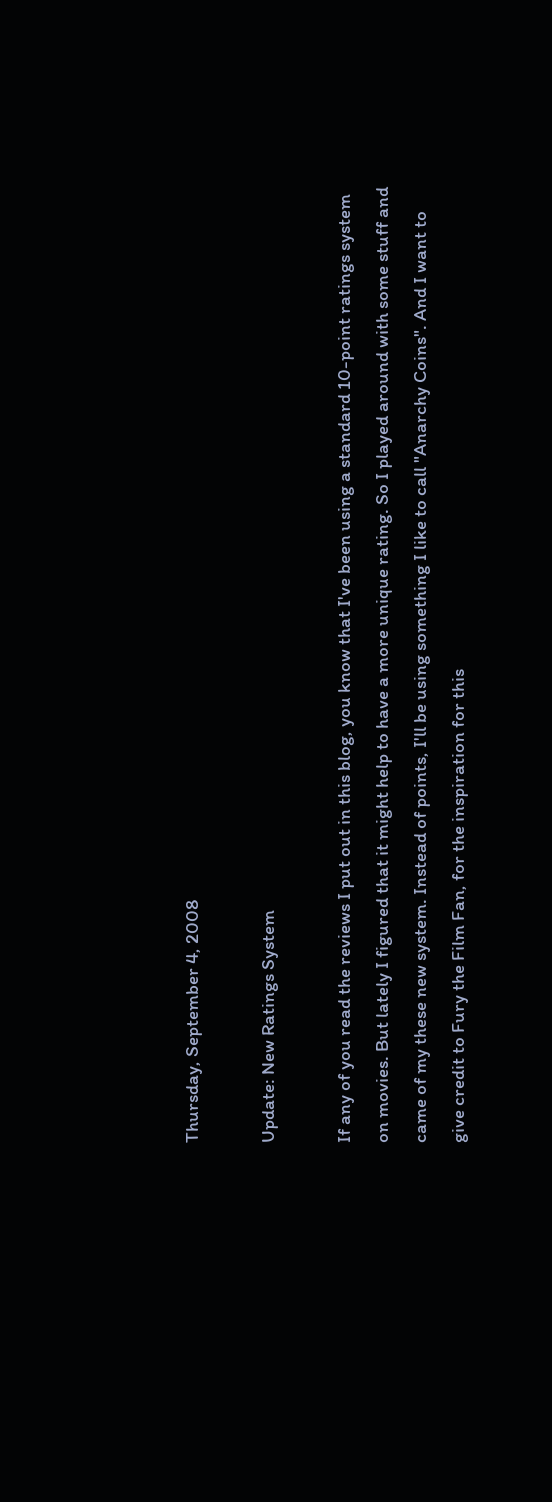Thursday, September 4, 2008

Update: New Ratings System

If any of you read the reviews I put out in this blog, you know that I've been using a standard 10-point ratings system on movies. But lately I figured that it might help to have a more unique rating. So I played around with some stuff and came of my these new system. Instead of points, I'll be using something I like to call "Anarchy Coins". And I want to give credit to Fury the Film Fan, for the inspiration for this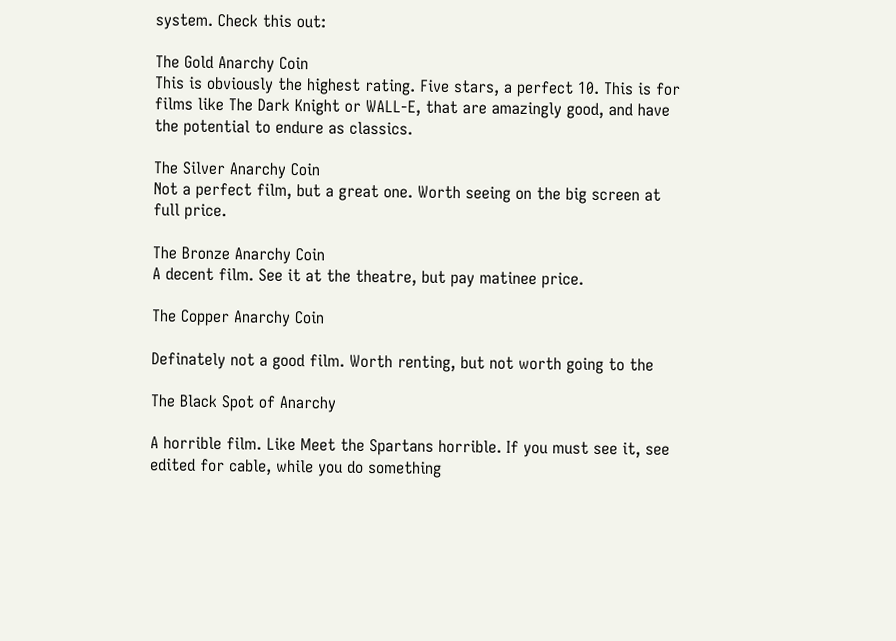system. Check this out:

The Gold Anarchy Coin
This is obviously the highest rating. Five stars, a perfect 10. This is for films like The Dark Knight or WALL-E, that are amazingly good, and have the potential to endure as classics.

The Silver Anarchy Coin
Not a perfect film, but a great one. Worth seeing on the big screen at full price.

The Bronze Anarchy Coin
A decent film. See it at the theatre, but pay matinee price.

The Copper Anarchy Coin

Definately not a good film. Worth renting, but not worth going to the

The Black Spot of Anarchy

A horrible film. Like Meet the Spartans horrible. If you must see it, see edited for cable, while you do something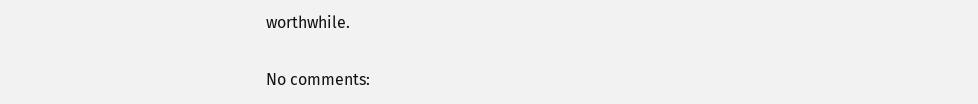worthwhile.

No comments: